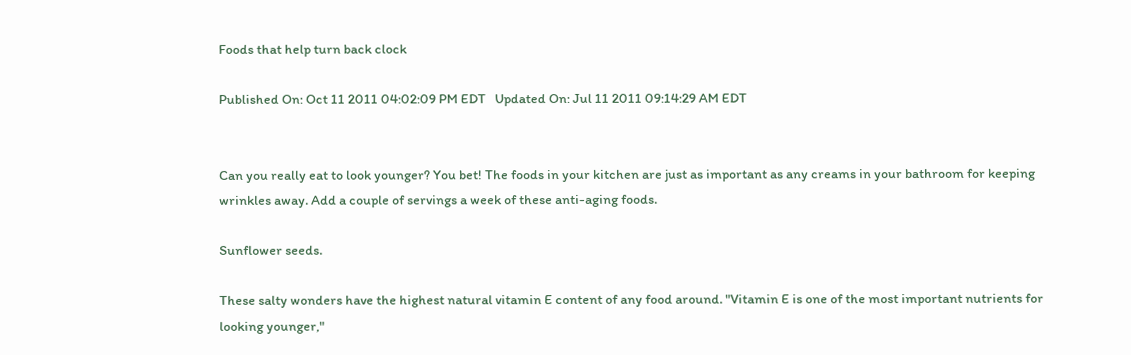Foods that help turn back clock

Published On: Oct 11 2011 04:02:09 PM EDT   Updated On: Jul 11 2011 09:14:29 AM EDT


Can you really eat to look younger? You bet! The foods in your kitchen are just as important as any creams in your bathroom for keeping wrinkles away. Add a couple of servings a week of these anti-aging foods.

Sunflower seeds.

These salty wonders have the highest natural vitamin E content of any food around. "Vitamin E is one of the most important nutrients for looking younger,"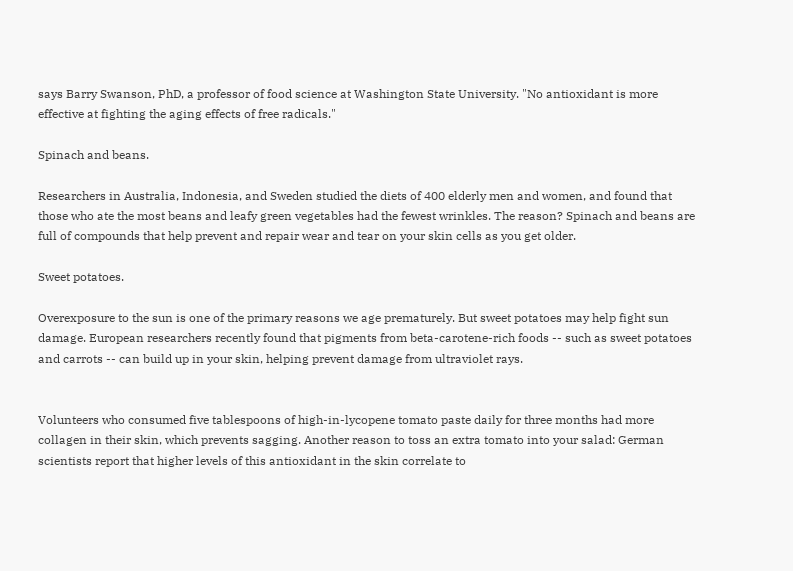says Barry Swanson, PhD, a professor of food science at Washington State University. "No antioxidant is more effective at fighting the aging effects of free radicals."

Spinach and beans.

Researchers in Australia, Indonesia, and Sweden studied the diets of 400 elderly men and women, and found that those who ate the most beans and leafy green vegetables had the fewest wrinkles. The reason? Spinach and beans are full of compounds that help prevent and repair wear and tear on your skin cells as you get older.

Sweet potatoes.

Overexposure to the sun is one of the primary reasons we age prematurely. But sweet potatoes may help fight sun damage. European researchers recently found that pigments from beta-carotene-rich foods -- such as sweet potatoes and carrots -- can build up in your skin, helping prevent damage from ultraviolet rays.


Volunteers who consumed five tablespoons of high-in-lycopene tomato paste daily for three months had more collagen in their skin, which prevents sagging. Another reason to toss an extra tomato into your salad: German scientists report that higher levels of this antioxidant in the skin correlate to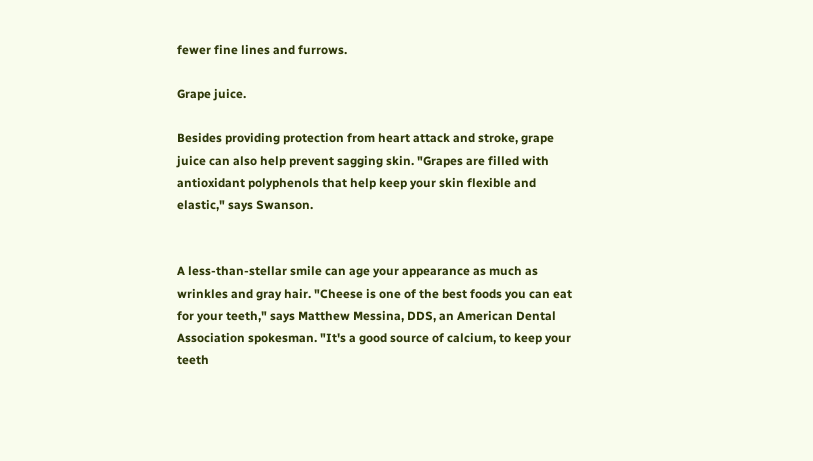fewer fine lines and furrows.

Grape juice.

Besides providing protection from heart attack and stroke, grape juice can also help prevent sagging skin. "Grapes are filled with antioxidant polyphenols that help keep your skin flexible and elastic," says Swanson.


A less-than-stellar smile can age your appearance as much as wrinkles and gray hair. "Cheese is one of the best foods you can eat for your teeth," says Matthew Messina, DDS, an American Dental Association spokesman. "It's a good source of calcium, to keep your teeth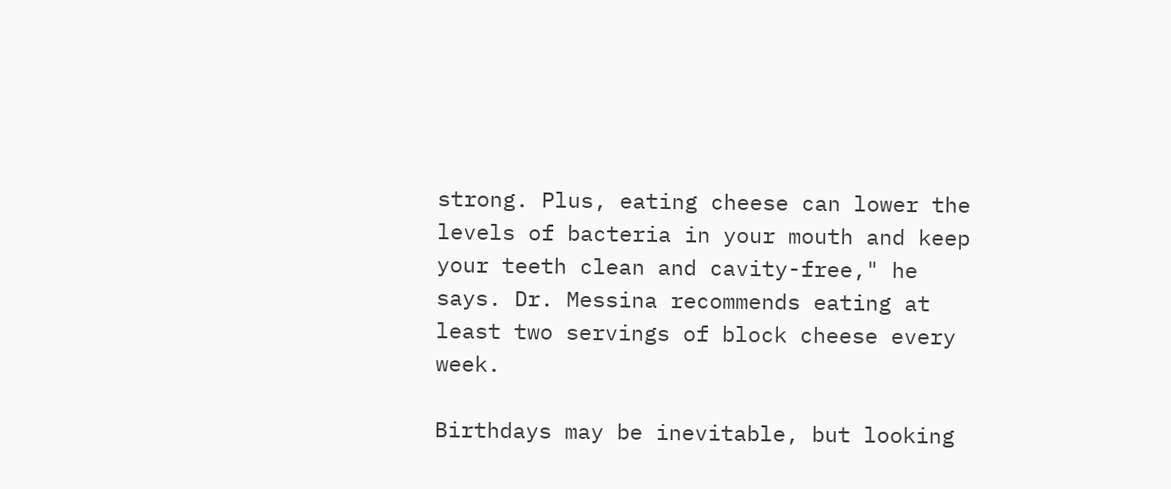strong. Plus, eating cheese can lower the levels of bacteria in your mouth and keep your teeth clean and cavity-free," he says. Dr. Messina recommends eating at least two servings of block cheese every week.

Birthdays may be inevitable, but looking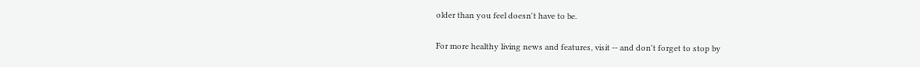older than you feel doesn't have to be.

For more healthy living news and features, visit -- and don't forget to stop by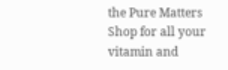the Pure Matters Shop for all your vitamin and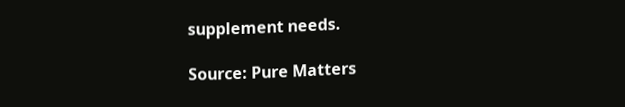supplement needs.

Source: Pure Matters